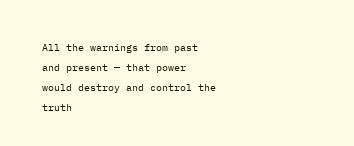All the warnings from past and present — that power would destroy and control the truth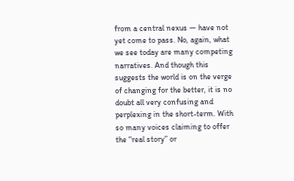from a central nexus — have not yet come to pass. No, again, what we see today are many competing narratives. And though this suggests the world is on the verge of changing for the better, it is no doubt all very confusing and perplexing in the short-term. With so many voices claiming to offer the “real story” or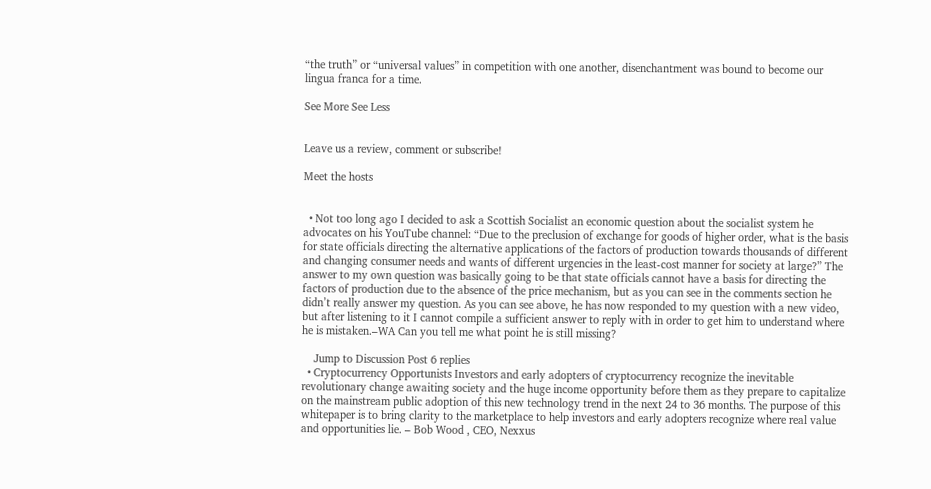“the truth” or “universal values” in competition with one another, disenchantment was bound to become our lingua franca for a time.

See More See Less


Leave us a review, comment or subscribe!

Meet the hosts


  • Not too long ago I decided to ask a Scottish Socialist an economic question about the socialist system he advocates on his YouTube channel: “Due to the preclusion of exchange for goods of higher order, what is the basis for state officials directing the alternative applications of the factors of production towards thousands of different and changing consumer needs and wants of different urgencies in the least-cost manner for society at large?” The answer to my own question was basically going to be that state officials cannot have a basis for directing the factors of production due to the absence of the price mechanism, but as you can see in the comments section he didn’t really answer my question. As you can see above, he has now responded to my question with a new video, but after listening to it I cannot compile a sufficient answer to reply with in order to get him to understand where he is mistaken.–WA Can you tell me what point he is still missing?

    Jump to Discussion Post 6 replies
  • Cryptocurrency Opportunists Investors and early adopters of cryptocurrency recognize the inevitable revolutionary change awaiting society and the huge income opportunity before them as they prepare to capitalize on the mainstream public adoption of this new technology trend in the next 24 to 36 months. The purpose of this whitepaper is to bring clarity to the marketplace to help investors and early adopters recognize where real value and opportunities lie. – Bob Wood , CEO, Nexxus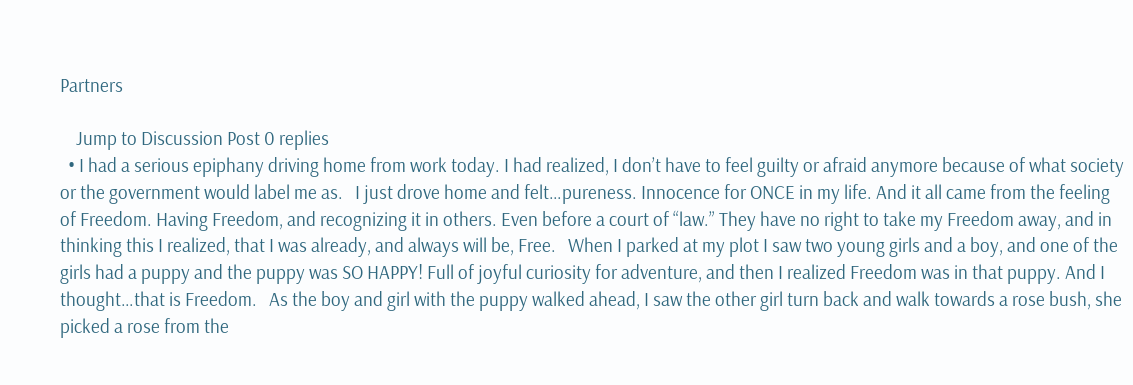Partners

    Jump to Discussion Post 0 replies
  • I had a serious epiphany driving home from work today. I had realized, I don’t have to feel guilty or afraid anymore because of what society or the government would label me as.   I just drove home and felt…pureness. Innocence for ONCE in my life. And it all came from the feeling of Freedom. Having Freedom, and recognizing it in others. Even before a court of “law.” They have no right to take my Freedom away, and in thinking this I realized, that I was already, and always will be, Free.   When I parked at my plot I saw two young girls and a boy, and one of the girls had a puppy and the puppy was SO HAPPY! Full of joyful curiosity for adventure, and then I realized Freedom was in that puppy. And I thought…that is Freedom.   As the boy and girl with the puppy walked ahead, I saw the other girl turn back and walk towards a rose bush, she picked a rose from the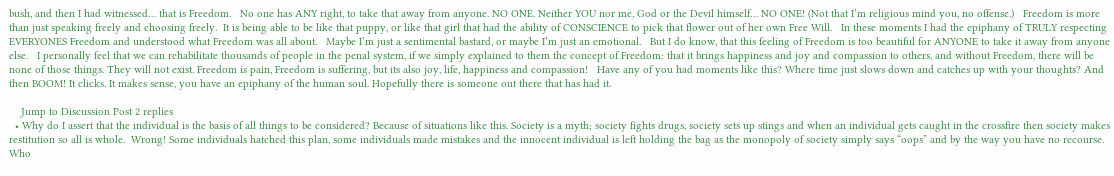bush, and then I had witnessed… that is Freedom.   No one has ANY right, to take that away from anyone. NO ONE. Neither YOU nor me, God or the Devil himself… NO ONE! (Not that I’m religious mind you, no offense.)   Freedom is more than just speaking freely and choosing freely.  It is being able to be like that puppy, or like that girl that had the ability of CONSCIENCE to pick that flower out of her own Free Will.   In these moments I had the epiphany of TRULY respecting EVERYONES Freedom and understood what Freedom was all about.   Maybe I’m just a sentimental bastard, or maybe I’m just an emotional.   But I do know, that this feeling of Freedom is too beautiful for ANYONE to take it away from anyone else.   I personally feel that we can rehabilitate thousands of people in the penal system, if we simply explained to them the concept of Freedom: that it brings happiness and joy and compassion to others, and without Freedom, there will be none of those things. They will not exist. Freedom is pain, Freedom is suffering, but its also joy, life, happiness and compassion!   Have any of you had moments like this? Where time just slows down and catches up with your thoughts? And then BOOM! It clicks. It makes sense, you have an epiphany of the human soul. Hopefully there is someone out there that has had it.

    Jump to Discussion Post 2 replies
  • Why do I assert that the individual is the basis of all things to be considered? Because of situations like this. Society is a myth; society fights drugs, society sets up stings and when an individual gets caught in the crossfire then society makes restitution so all is whole.  Wrong! Some individuals hatched this plan, some individuals made mistakes and the innocent individual is left holding the bag as the monopoly of society simply says “oops” and by the way you have no recourse. Who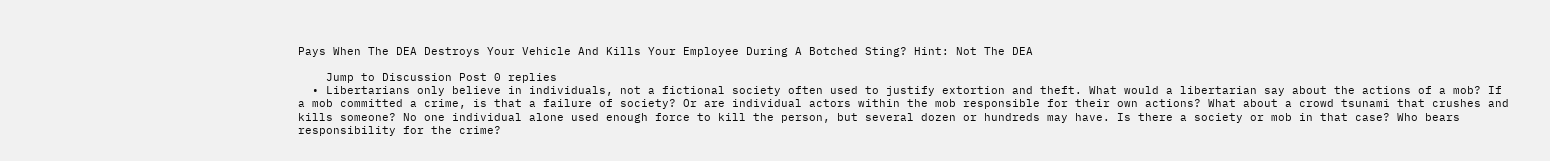Pays When The DEA Destroys Your Vehicle And Kills Your Employee During A Botched Sting? Hint: Not The DEA

    Jump to Discussion Post 0 replies
  • Libertarians only believe in individuals, not a fictional society often used to justify extortion and theft. What would a libertarian say about the actions of a mob? If a mob committed a crime, is that a failure of society? Or are individual actors within the mob responsible for their own actions? What about a crowd tsunami that crushes and kills someone? No one individual alone used enough force to kill the person, but several dozen or hundreds may have. Is there a society or mob in that case? Who bears responsibility for the crime?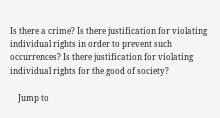Is there a crime? Is there justification for violating individual rights in order to prevent such occurrences? Is there justification for violating individual rights for the good of society?

    Jump to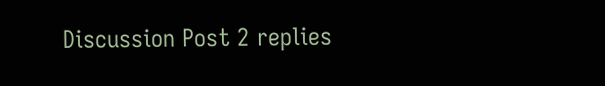Discussion Post 2 replies